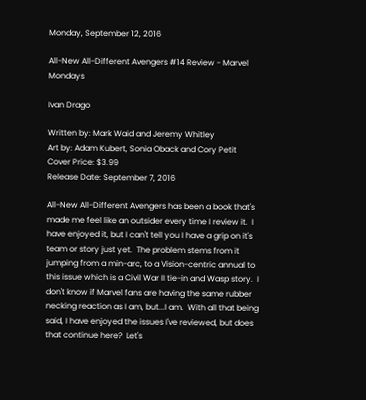Monday, September 12, 2016

All-New All-Different Avengers #14 Review - Marvel Mondays

Ivan Drago

Written by: Mark Waid and Jeremy Whitley
Art by: Adam Kubert, Sonia Oback and Cory Petit
Cover Price: $3.99
Release Date: September 7, 2016

All-New All-Different Avengers has been a book that's made me feel like an outsider every time I review it.  I have enjoyed it, but I can't tell you I have a grip on it's team or story just yet.  The problem stems from it jumping from a min-arc, to a Vision-centric annual to this issue which is a Civil War II tie-in and Wasp story.  I don't know if Marvel fans are having the same rubber necking reaction as I am, but...I am.  With all that being said, I have enjoyed the issues I've reviewed, but does that continue here?  Let's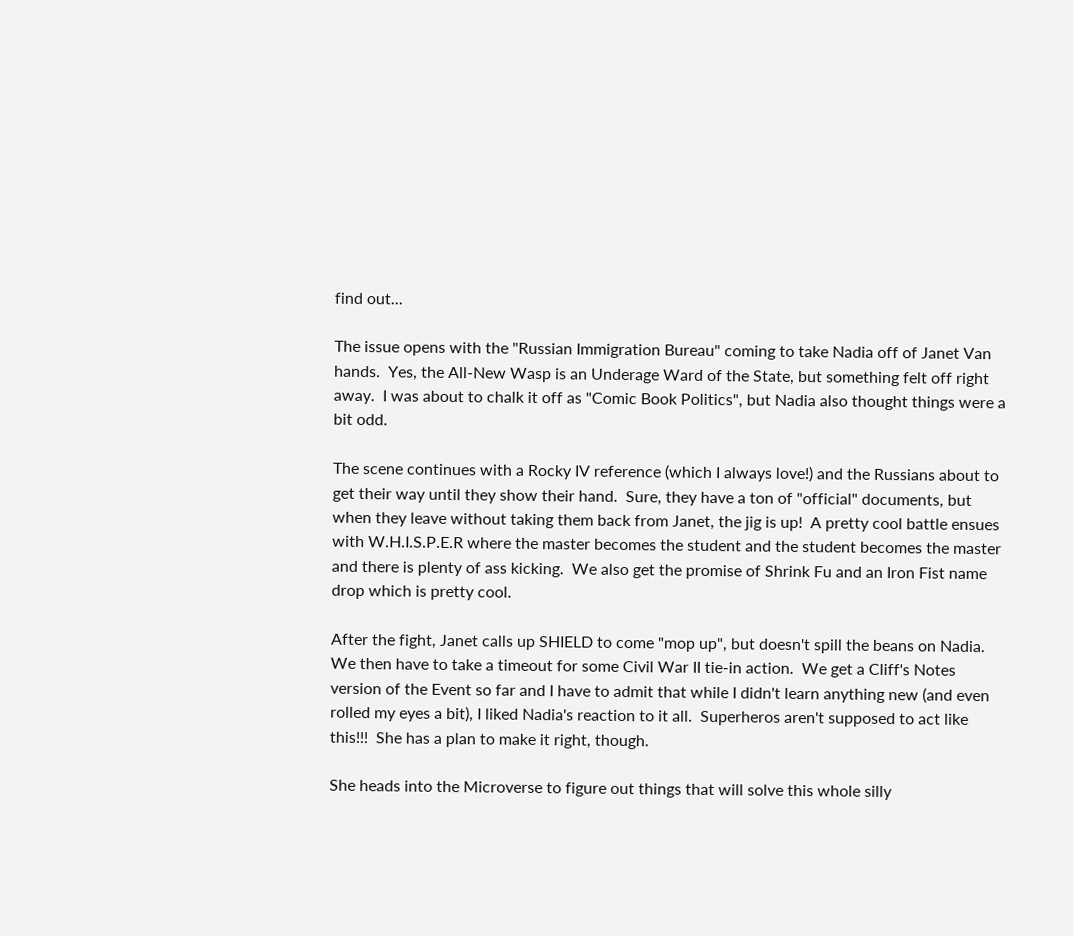find out...

The issue opens with the "Russian Immigration Bureau" coming to take Nadia off of Janet Van hands.  Yes, the All-New Wasp is an Underage Ward of the State, but something felt off right away.  I was about to chalk it off as "Comic Book Politics", but Nadia also thought things were a bit odd.

The scene continues with a Rocky IV reference (which I always love!) and the Russians about to get their way until they show their hand.  Sure, they have a ton of "official" documents, but when they leave without taking them back from Janet, the jig is up!  A pretty cool battle ensues with W.H.I.S.P.E.R where the master becomes the student and the student becomes the master and there is plenty of ass kicking.  We also get the promise of Shrink Fu and an Iron Fist name drop which is pretty cool.

After the fight, Janet calls up SHIELD to come "mop up", but doesn't spill the beans on Nadia.  We then have to take a timeout for some Civil War II tie-in action.  We get a Cliff's Notes version of the Event so far and I have to admit that while I didn't learn anything new (and even rolled my eyes a bit), I liked Nadia's reaction to it all.  Superheros aren't supposed to act like this!!!  She has a plan to make it right, though.

She heads into the Microverse to figure out things that will solve this whole silly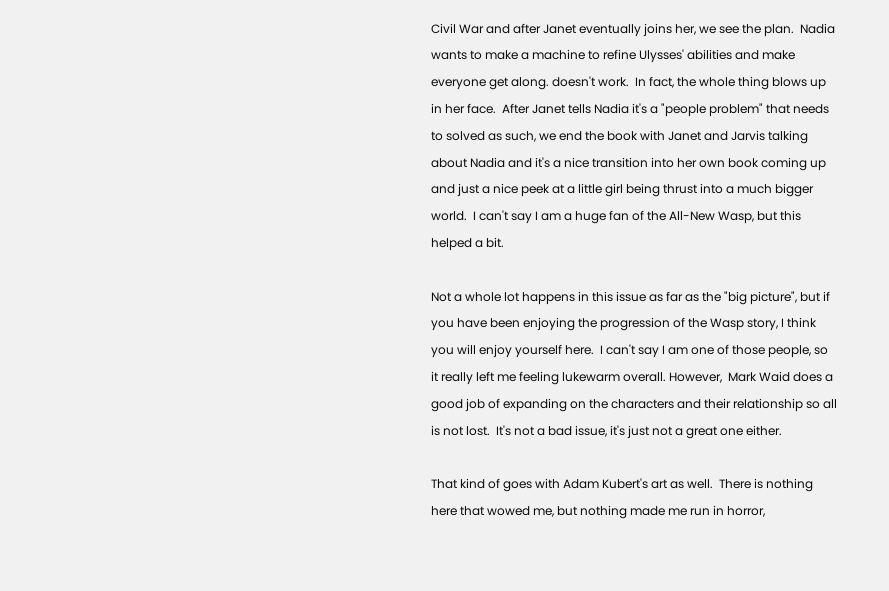Civil War and after Janet eventually joins her, we see the plan.  Nadia wants to make a machine to refine Ulysses' abilities and make everyone get along. doesn't work.  In fact, the whole thing blows up in her face.  After Janet tells Nadia it's a "people problem" that needs to solved as such, we end the book with Janet and Jarvis talking about Nadia and it's a nice transition into her own book coming up and just a nice peek at a little girl being thrust into a much bigger world.  I can't say I am a huge fan of the All-New Wasp, but this helped a bit.

Not a whole lot happens in this issue as far as the "big picture", but if you have been enjoying the progression of the Wasp story, I think you will enjoy yourself here.  I can't say I am one of those people, so it really left me feeling lukewarm overall. However,  Mark Waid does a good job of expanding on the characters and their relationship so all is not lost.  It's not a bad issue, it's just not a great one either.

That kind of goes with Adam Kubert's art as well.  There is nothing here that wowed me, but nothing made me run in horror,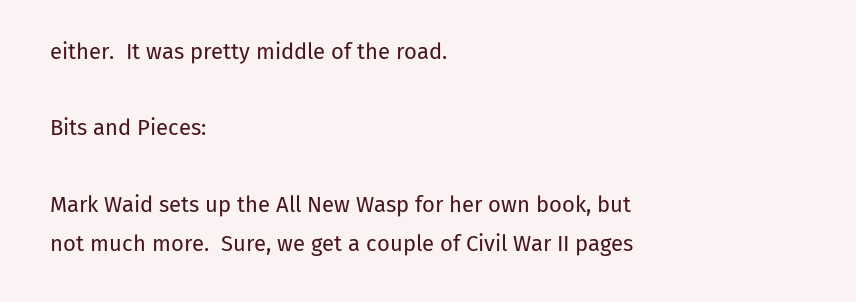either.  It was pretty middle of the road.

Bits and Pieces:

Mark Waid sets up the All New Wasp for her own book, but not much more.  Sure, we get a couple of Civil War II pages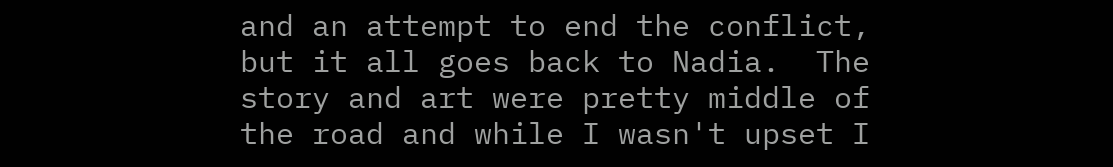and an attempt to end the conflict, but it all goes back to Nadia.  The story and art were pretty middle of the road and while I wasn't upset I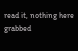read it, nothing here grabbed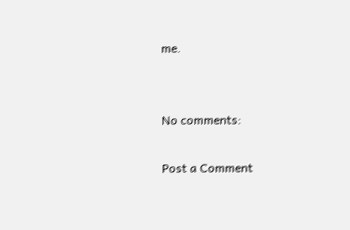me.


No comments:

Post a Comment